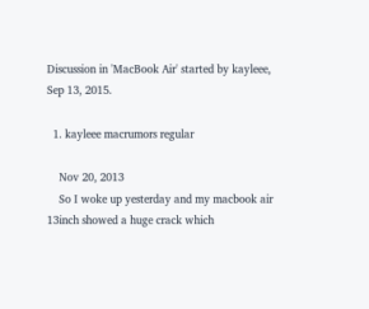Discussion in 'MacBook Air' started by kayleee, Sep 13, 2015.

  1. kayleee macrumors regular

    Nov 20, 2013
    So I woke up yesterday and my macbook air 13inch showed a huge crack which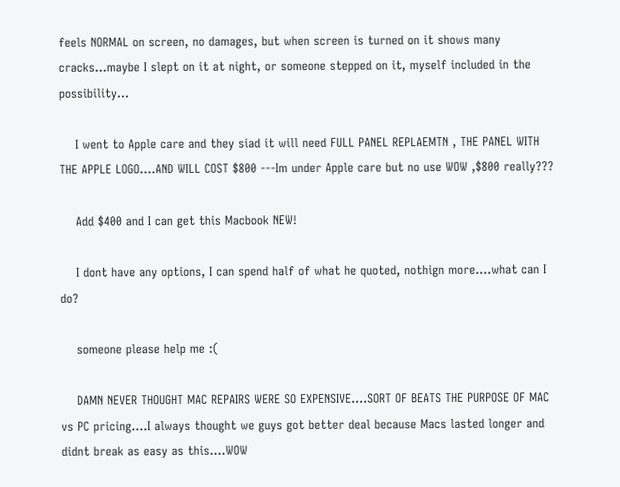feels NORMAL on screen, no damages, but when screen is turned on it shows many cracks...maybe I slept on it at night, or someone stepped on it, myself included in the possibility...

    I went to Apple care and they siad it will need FULL PANEL REPLAEMTN , THE PANEL WITH THE APPLE LOGO....AND WILL COST $800 ---Im under Apple care but no use WOW ,$800 really???

    Add $400 and I can get this Macbook NEW!

    I dont have any options, I can spend half of what he quoted, nothign more....what can I do?

    someone please help me :(

    DAMN NEVER THOUGHT MAC REPAIRS WERE SO EXPENSIVE....SORT OF BEATS THE PURPOSE OF MAC vs PC pricing....I always thought we guys got better deal because Macs lasted longer and didnt break as easy as this....WOW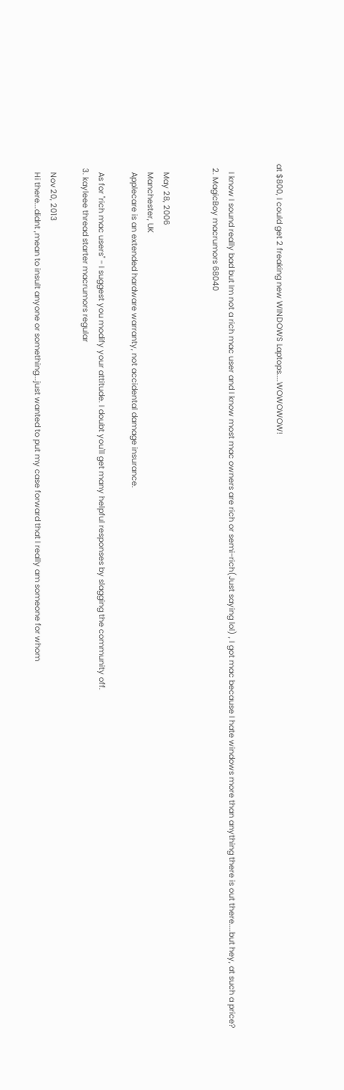at $800, I could get 2 freaking new WINDOWS Laptops....WOWOWOW!


    I know I sound really bad but Im not a rich mac user and I know most mac owners are rich or semi-rich(Just saying lol) , I got mac because I hate windows more than anything there is out there....but hey, at such a price?
  2. MagicBoy macrumors 68040


    May 28, 2006
    Manchester, UK
    Applecare is an extended hardware warranty, not accidental damage insurance.

    As for "rich mac users" - I suggest you modify your attitude. I doubt you'll get many helpful responses by slagging the community off.
  3. kayleee thread starter macrumors regular

    Nov 20, 2013
    Hi there...didnt ,mean to insult anyone or something...just wanted to put my case forward that I really am someone for whom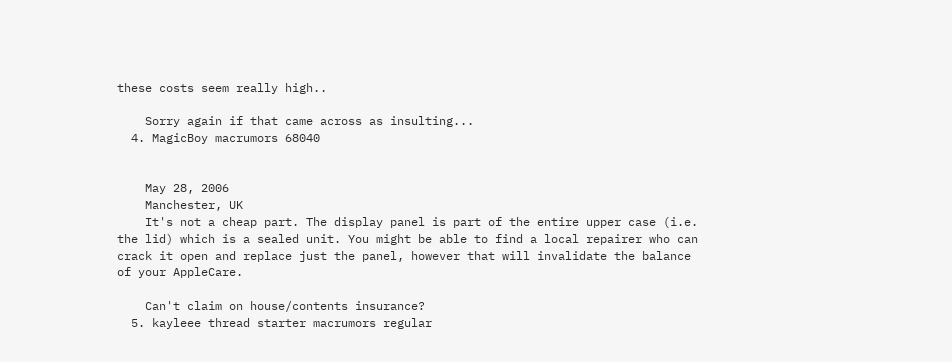these costs seem really high..

    Sorry again if that came across as insulting...
  4. MagicBoy macrumors 68040


    May 28, 2006
    Manchester, UK
    It's not a cheap part. The display panel is part of the entire upper case (i.e. the lid) which is a sealed unit. You might be able to find a local repairer who can crack it open and replace just the panel, however that will invalidate the balance of your AppleCare.

    Can't claim on house/contents insurance?
  5. kayleee thread starter macrumors regular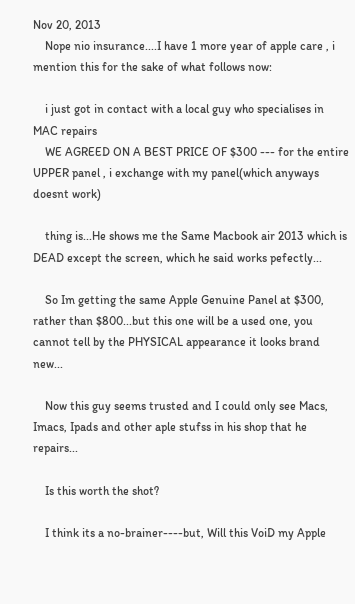Nov 20, 2013
    Nope nio insurance....I have 1 more year of apple care , i mention this for the sake of what follows now:

    i just got in contact with a local guy who specialises in MAC repairs
    WE AGREED ON A BEST PRICE OF $300 --- for the entire UPPER panel , i exchange with my panel(which anyways doesnt work)

    thing is...He shows me the Same Macbook air 2013 which is DEAD except the screen, which he said works pefectly...

    So Im getting the same Apple Genuine Panel at $300, rather than $800...but this one will be a used one, you cannot tell by the PHYSICAL appearance it looks brand new...

    Now this guy seems trusted and I could only see Macs, Imacs, Ipads and other aple stufss in his shop that he repairs...

    Is this worth the shot?

    I think its a no-brainer----but, Will this VoiD my Apple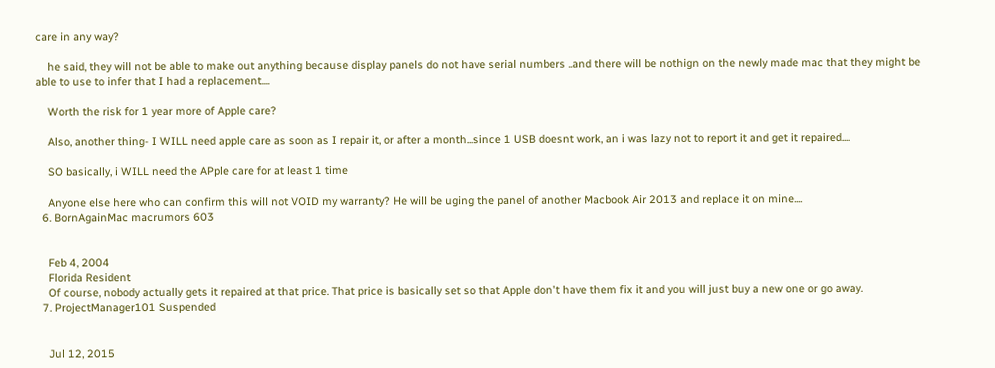care in any way?

    he said, they will not be able to make out anything because display panels do not have serial numbers ..and there will be nothign on the newly made mac that they might be able to use to infer that I had a replacement....

    Worth the risk for 1 year more of Apple care?

    Also, another thing- I WILL need apple care as soon as I repair it, or after a month...since 1 USB doesnt work, an i was lazy not to report it and get it repaired....

    SO basically, i WILL need the APple care for at least 1 time

    Anyone else here who can confirm this will not VOID my warranty? He will be uging the panel of another Macbook Air 2013 and replace it on mine....
  6. BornAgainMac macrumors 603


    Feb 4, 2004
    Florida Resident
    Of course, nobody actually gets it repaired at that price. That price is basically set so that Apple don't have them fix it and you will just buy a new one or go away.
  7. ProjectManager101 Suspended


    Jul 12, 2015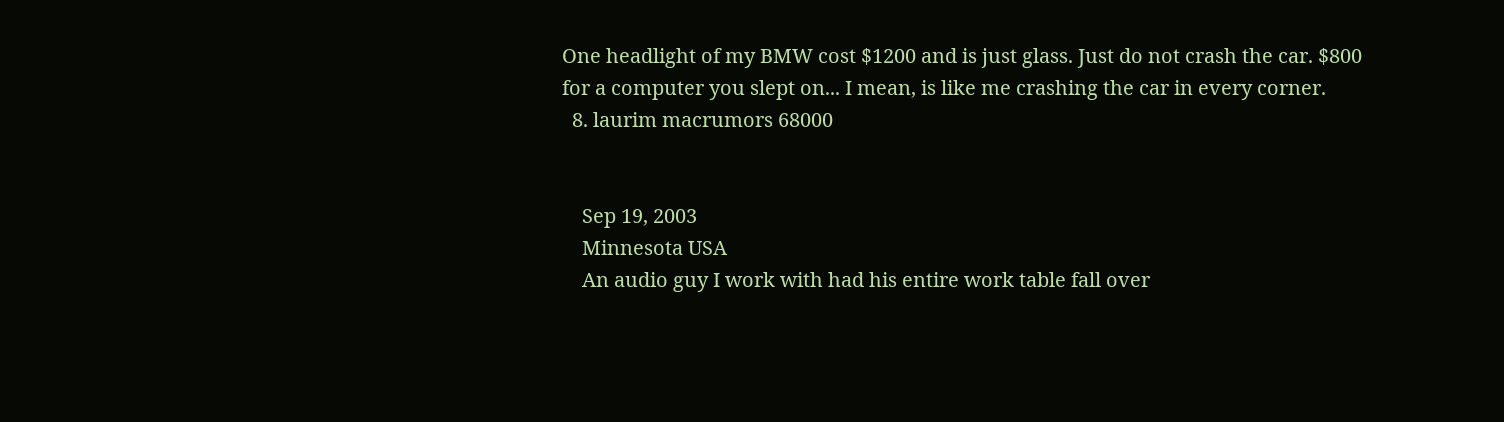One headlight of my BMW cost $1200 and is just glass. Just do not crash the car. $800 for a computer you slept on... I mean, is like me crashing the car in every corner.
  8. laurim macrumors 68000


    Sep 19, 2003
    Minnesota USA
    An audio guy I work with had his entire work table fall over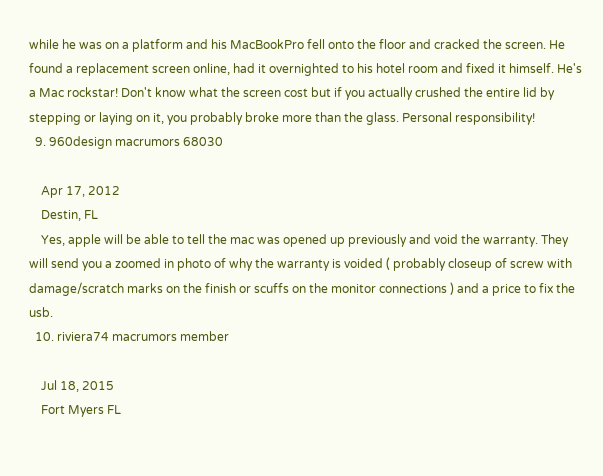while he was on a platform and his MacBookPro fell onto the floor and cracked the screen. He found a replacement screen online, had it overnighted to his hotel room and fixed it himself. He's a Mac rockstar! Don't know what the screen cost but if you actually crushed the entire lid by stepping or laying on it, you probably broke more than the glass. Personal responsibility!
  9. 960design macrumors 68030

    Apr 17, 2012
    Destin, FL
    Yes, apple will be able to tell the mac was opened up previously and void the warranty. They will send you a zoomed in photo of why the warranty is voided ( probably closeup of screw with damage/scratch marks on the finish or scuffs on the monitor connections ) and a price to fix the usb.
  10. riviera74 macrumors member

    Jul 18, 2015
    Fort Myers FL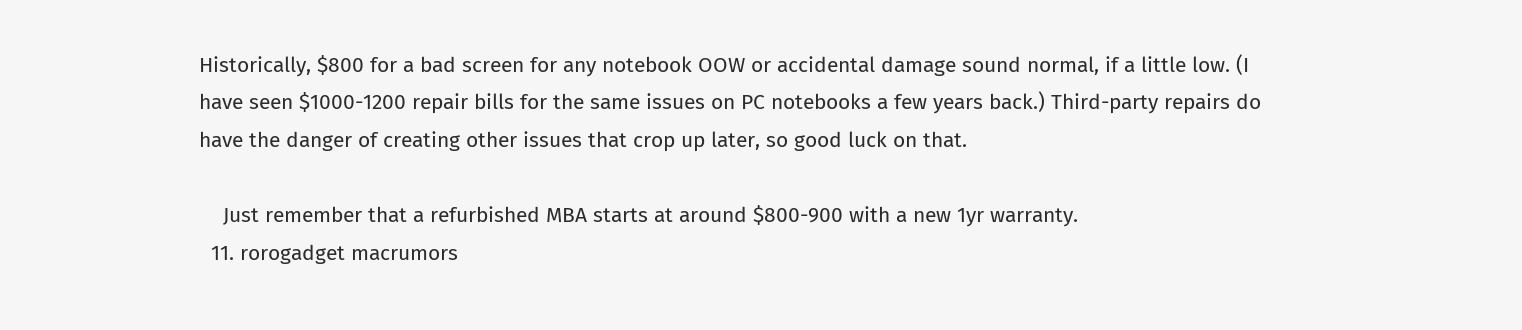Historically, $800 for a bad screen for any notebook OOW or accidental damage sound normal, if a little low. (I have seen $1000-1200 repair bills for the same issues on PC notebooks a few years back.) Third-party repairs do have the danger of creating other issues that crop up later, so good luck on that.

    Just remember that a refurbished MBA starts at around $800-900 with a new 1yr warranty.
  11. rorogadget macrumors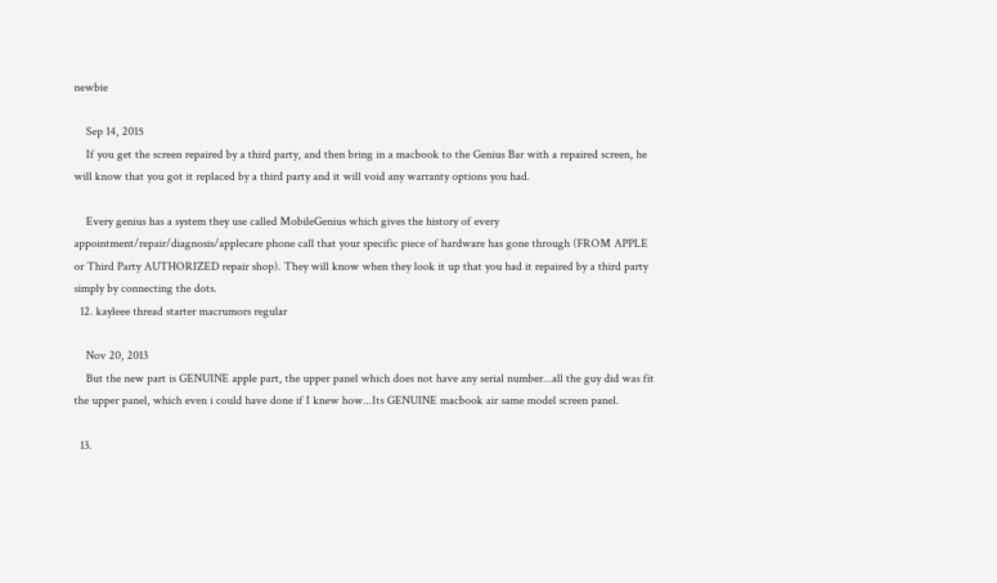newbie

    Sep 14, 2015
    If you get the screen repaired by a third party, and then bring in a macbook to the Genius Bar with a repaired screen, he will know that you got it replaced by a third party and it will void any warranty options you had.

    Every genius has a system they use called MobileGenius which gives the history of every appointment/repair/diagnosis/applecare phone call that your specific piece of hardware has gone through (FROM APPLE or Third Party AUTHORIZED repair shop). They will know when they look it up that you had it repaired by a third party simply by connecting the dots.
  12. kayleee thread starter macrumors regular

    Nov 20, 2013
    But the new part is GENUINE apple part, the upper panel which does not have any serial number...all the guy did was fit the upper panel, which even i could have done if I knew how...Its GENUINE macbook air same model screen panel.

  13.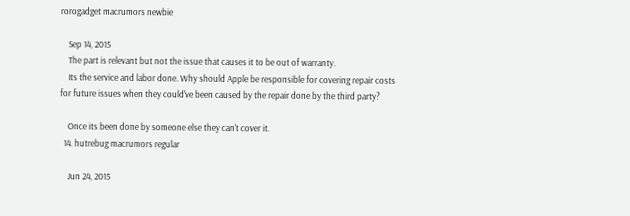rorogadget macrumors newbie

    Sep 14, 2015
    The part is relevant but not the issue that causes it to be out of warranty.
    Its the service and labor done. Why should Apple be responsible for covering repair costs for future issues when they could've been caused by the repair done by the third party?

    Once its been done by someone else they can't cover it.
  14. hutrebug macrumors regular

    Jun 24, 2015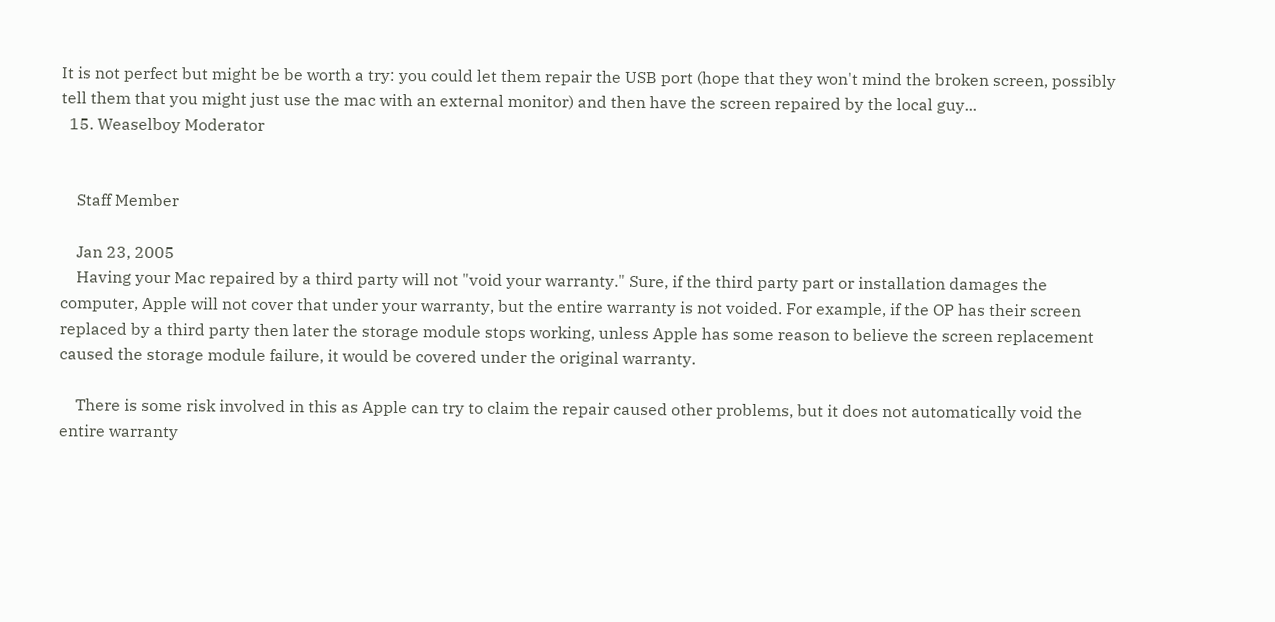It is not perfect but might be be worth a try: you could let them repair the USB port (hope that they won't mind the broken screen, possibly tell them that you might just use the mac with an external monitor) and then have the screen repaired by the local guy...
  15. Weaselboy Moderator


    Staff Member

    Jan 23, 2005
    Having your Mac repaired by a third party will not "void your warranty." Sure, if the third party part or installation damages the computer, Apple will not cover that under your warranty, but the entire warranty is not voided. For example, if the OP has their screen replaced by a third party then later the storage module stops working, unless Apple has some reason to believe the screen replacement caused the storage module failure, it would be covered under the original warranty.

    There is some risk involved in this as Apple can try to claim the repair caused other problems, but it does not automatically void the entire warranty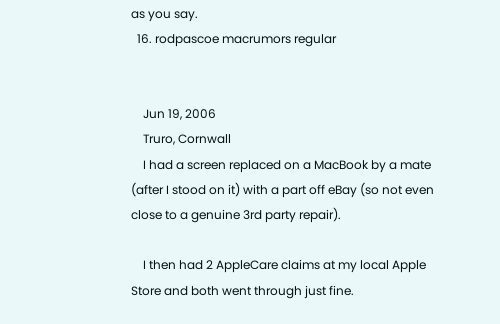as you say.
  16. rodpascoe macrumors regular


    Jun 19, 2006
    Truro, Cornwall
    I had a screen replaced on a MacBook by a mate (after I stood on it) with a part off eBay (so not even close to a genuine 3rd party repair).

    I then had 2 AppleCare claims at my local Apple Store and both went through just fine.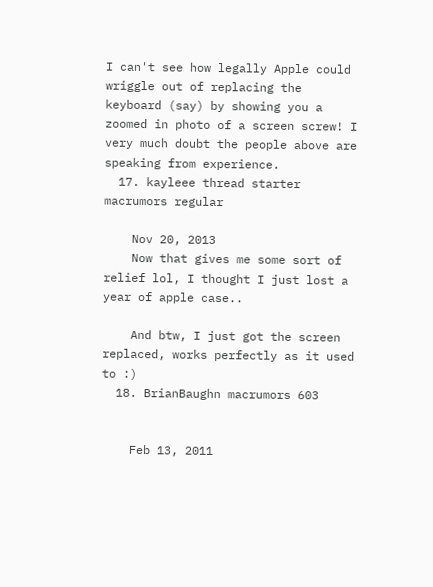I can't see how legally Apple could wriggle out of replacing the keyboard (say) by showing you a zoomed in photo of a screen screw! I very much doubt the people above are speaking from experience.
  17. kayleee thread starter macrumors regular

    Nov 20, 2013
    Now that gives me some sort of relief lol, I thought I just lost a year of apple case..

    And btw, I just got the screen replaced, works perfectly as it used to :)
  18. BrianBaughn macrumors 603


    Feb 13, 2011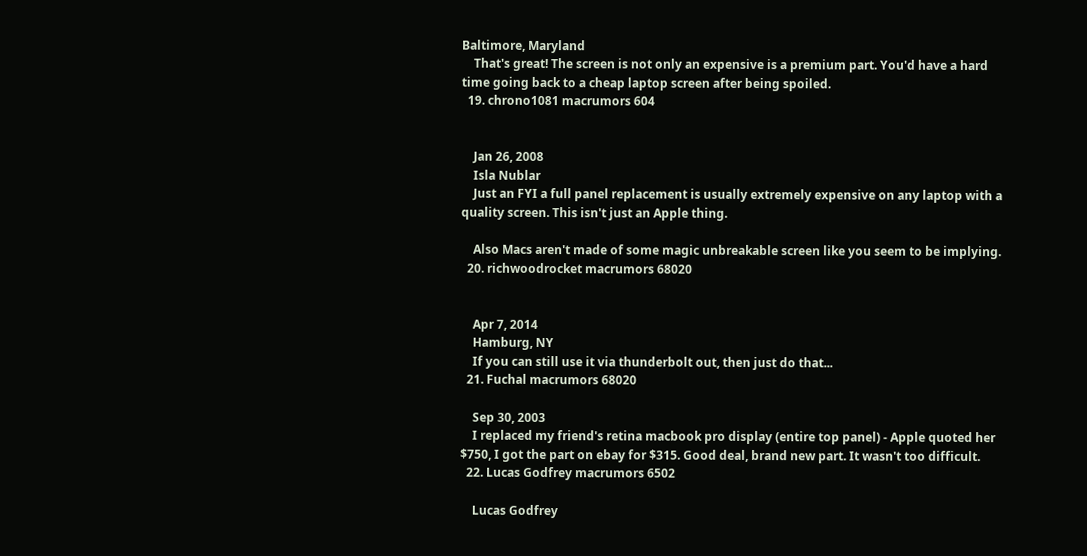Baltimore, Maryland
    That's great! The screen is not only an expensive is a premium part. You'd have a hard time going back to a cheap laptop screen after being spoiled.
  19. chrono1081 macrumors 604


    Jan 26, 2008
    Isla Nublar
    Just an FYI a full panel replacement is usually extremely expensive on any laptop with a quality screen. This isn't just an Apple thing.

    Also Macs aren't made of some magic unbreakable screen like you seem to be implying.
  20. richwoodrocket macrumors 68020


    Apr 7, 2014
    Hamburg, NY
    If you can still use it via thunderbolt out, then just do that...
  21. Fuchal macrumors 68020

    Sep 30, 2003
    I replaced my friend's retina macbook pro display (entire top panel) - Apple quoted her $750, I got the part on ebay for $315. Good deal, brand new part. It wasn't too difficult.
  22. Lucas Godfrey macrumors 6502

    Lucas Godfrey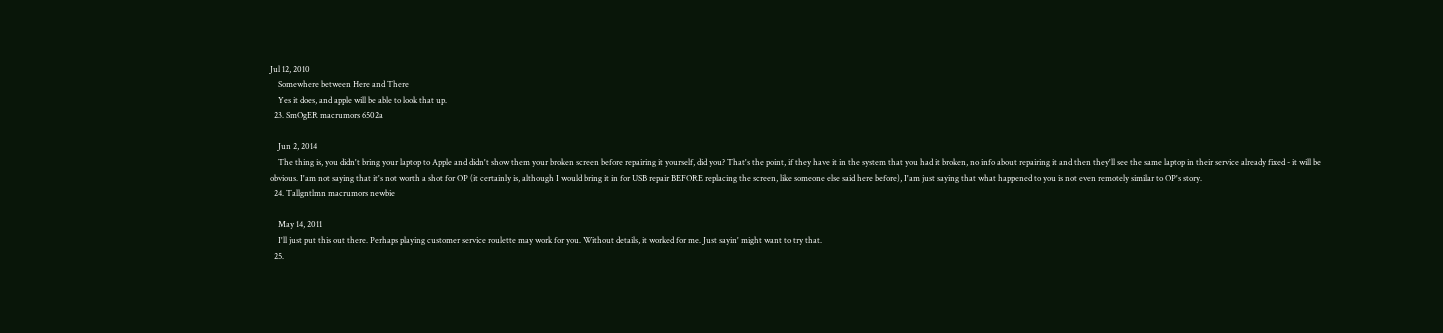Jul 12, 2010
    Somewhere between Here and There
    Yes it does, and apple will be able to look that up.
  23. SmOgER macrumors 6502a

    Jun 2, 2014
    The thing is, you didn't bring your laptop to Apple and didn't show them your broken screen before repairing it yourself, did you? That's the point, if they have it in the system that you had it broken, no info about repairing it and then they'll see the same laptop in their service already fixed - it will be obvious. I'am not saying that it's not worth a shot for OP (it certainly is, although I would bring it in for USB repair BEFORE replacing the screen, like someone else said here before), I'am just saying that what happened to you is not even remotely similar to OP's story.
  24. Tallgntlmn macrumors newbie

    May 14, 2011
    I'll just put this out there. Perhaps playing customer service roulette may work for you. Without details, it worked for me. Just sayin' might want to try that.
  25.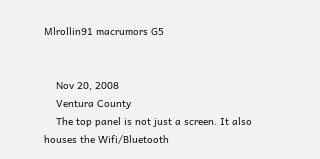Mlrollin91 macrumors G5


    Nov 20, 2008
    Ventura County
    The top panel is not just a screen. It also houses the Wifi/Bluetooth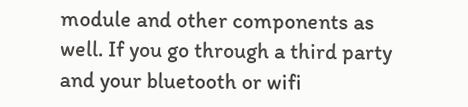module and other components as well. If you go through a third party and your bluetooth or wifi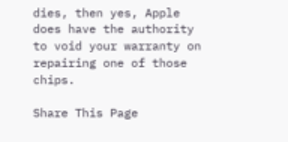dies, then yes, Apple does have the authority to void your warranty on repairing one of those chips.

Share This Page